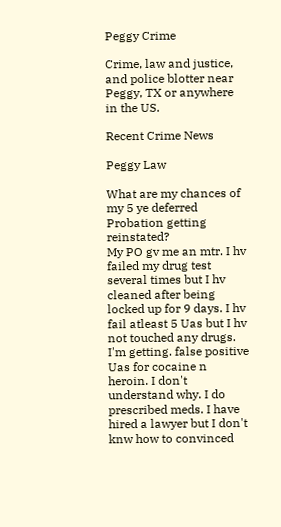Peggy Crime

Crime, law and justice, and police blotter near Peggy, TX or anywhere in the US.

Recent Crime News

Peggy Law

What are my chances of my 5 ye deferred Probation getting reinstated?
My PO gv me an mtr. I hv failed my drug test several times but I hv cleaned after being locked up for 9 days. I hv fail atleast 5 Uas but I hv not touched any drugs. I'm getting. false positive Uas for cocaine n heroin. I don't understand why. I do prescribed meds. I have hired a lawyer but I don't knw how to convinced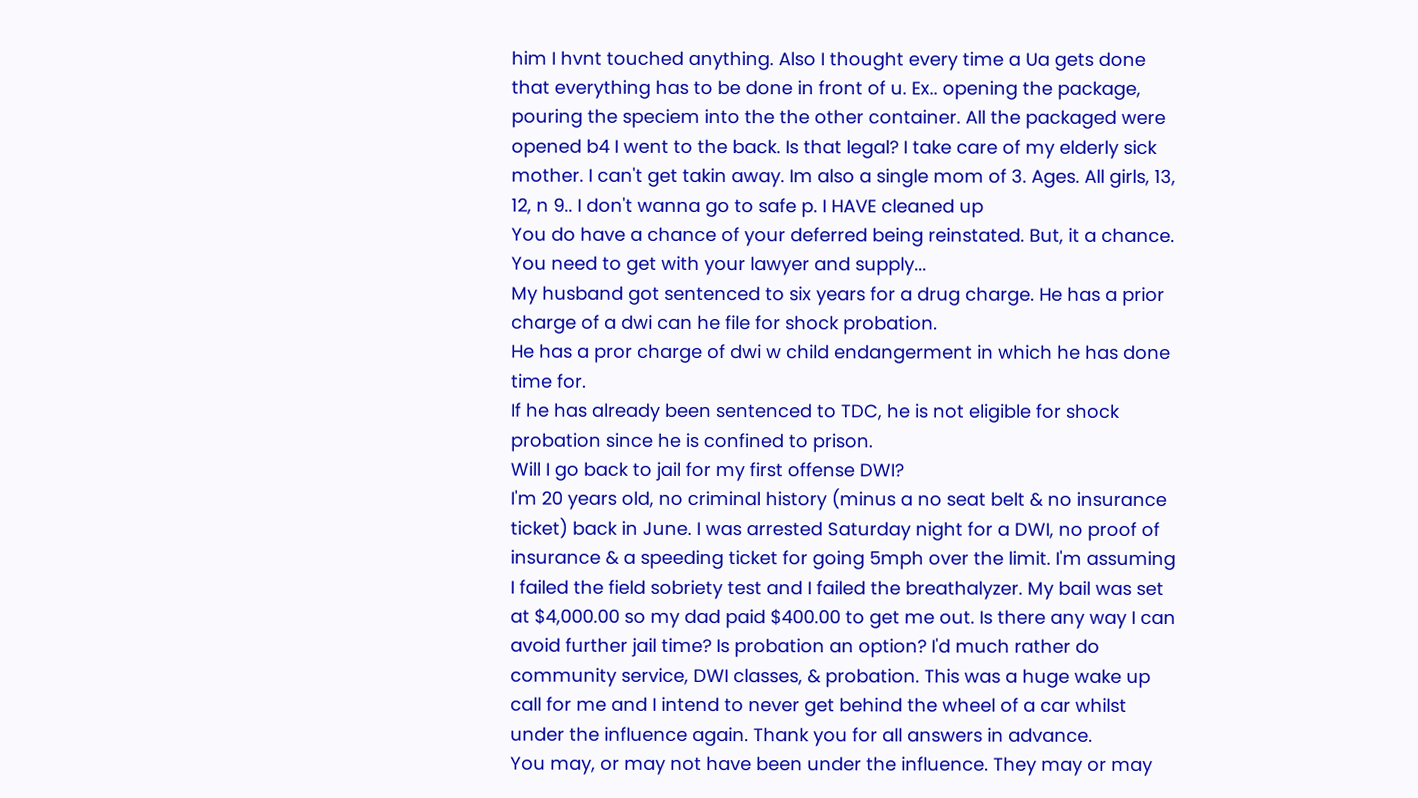him I hvnt touched anything. Also I thought every time a Ua gets done that everything has to be done in front of u. Ex.. opening the package, pouring the speciem into the the other container. All the packaged were opened b4 I went to the back. Is that legal? I take care of my elderly sick mother. I can't get takin away. Im also a single mom of 3. Ages. All girls, 13, 12, n 9.. I don't wanna go to safe p. I HAVE cleaned up
You do have a chance of your deferred being reinstated. But, it a chance. You need to get with your lawyer and supply...
My husband got sentenced to six years for a drug charge. He has a prior charge of a dwi can he file for shock probation.
He has a pror charge of dwi w child endangerment in which he has done time for.
If he has already been sentenced to TDC, he is not eligible for shock probation since he is confined to prison.
Will I go back to jail for my first offense DWI?
I'm 20 years old, no criminal history (minus a no seat belt & no insurance ticket) back in June. I was arrested Saturday night for a DWI, no proof of insurance & a speeding ticket for going 5mph over the limit. I'm assuming I failed the field sobriety test and I failed the breathalyzer. My bail was set at $4,000.00 so my dad paid $400.00 to get me out. Is there any way I can avoid further jail time? Is probation an option? I'd much rather do community service, DWI classes, & probation. This was a huge wake up call for me and I intend to never get behind the wheel of a car whilst under the influence again. Thank you for all answers in advance.
You may, or may not have been under the influence. They may or may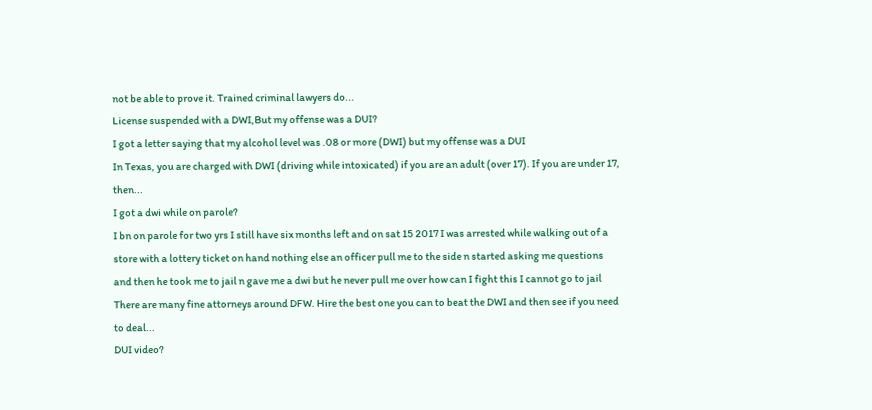not be able to prove it. Trained criminal lawyers do...
License suspended with a DWI,But my offense was a DUI?
I got a letter saying that my alcohol level was .08 or more (DWI) but my offense was a DUI
In Texas, you are charged with DWI (driving while intoxicated) if you are an adult (over 17). If you are under 17, then...
I got a dwi while on parole?
I bn on parole for two yrs I still have six months left and on sat 15 2017 I was arrested while walking out of a store with a lottery ticket on hand nothing else an officer pull me to the side n started asking me questions and then he took me to jail n gave me a dwi but he never pull me over how can I fight this I cannot go to jail
There are many fine attorneys around DFW. Hire the best one you can to beat the DWI and then see if you need to deal...
DUI video?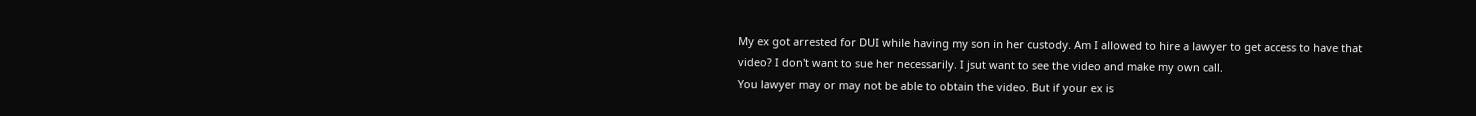My ex got arrested for DUI while having my son in her custody. Am I allowed to hire a lawyer to get access to have that video? I don't want to sue her necessarily. I jsut want to see the video and make my own call.
You lawyer may or may not be able to obtain the video. But if your ex is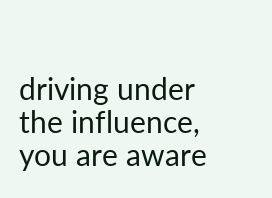driving under the influence, you are aware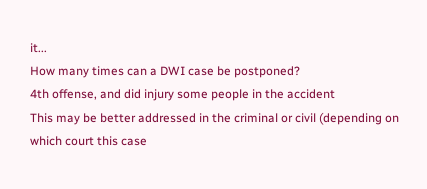it...
How many times can a DWI case be postponed?
4th offense, and did injury some people in the accident
This may be better addressed in the criminal or civil (depending on which court this case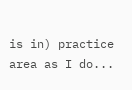is in) practice area as I do...